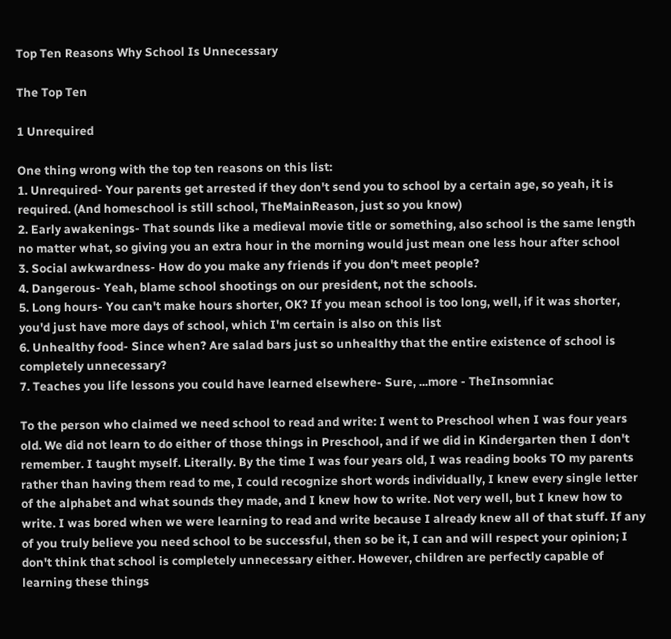Top Ten Reasons Why School Is Unnecessary

The Top Ten

1 Unrequired

One thing wrong with the top ten reasons on this list:
1. Unrequired- Your parents get arrested if they don't send you to school by a certain age, so yeah, it is required. (And homeschool is still school, TheMainReason, just so you know)
2. Early awakenings- That sounds like a medieval movie title or something, also school is the same length no matter what, so giving you an extra hour in the morning would just mean one less hour after school
3. Social awkwardness- How do you make any friends if you don't meet people?
4. Dangerous- Yeah, blame school shootings on our president, not the schools.
5. Long hours- You can't make hours shorter, OK? If you mean school is too long, well, if it was shorter, you'd just have more days of school, which I'm certain is also on this list
6. Unhealthy food- Since when? Are salad bars just so unhealthy that the entire existence of school is completely unnecessary?
7. Teaches you life lessons you could have learned elsewhere- Sure, ...more - TheInsomniac

To the person who claimed we need school to read and write: I went to Preschool when I was four years old. We did not learn to do either of those things in Preschool, and if we did in Kindergarten then I don't remember. I taught myself. Literally. By the time I was four years old, I was reading books TO my parents rather than having them read to me, I could recognize short words individually, I knew every single letter of the alphabet and what sounds they made, and I knew how to write. Not very well, but I knew how to write. I was bored when we were learning to read and write because I already knew all of that stuff. If any of you truly believe you need school to be successful, then so be it, I can and will respect your opinion; I don't think that school is completely unnecessary either. However, children are perfectly capable of learning these things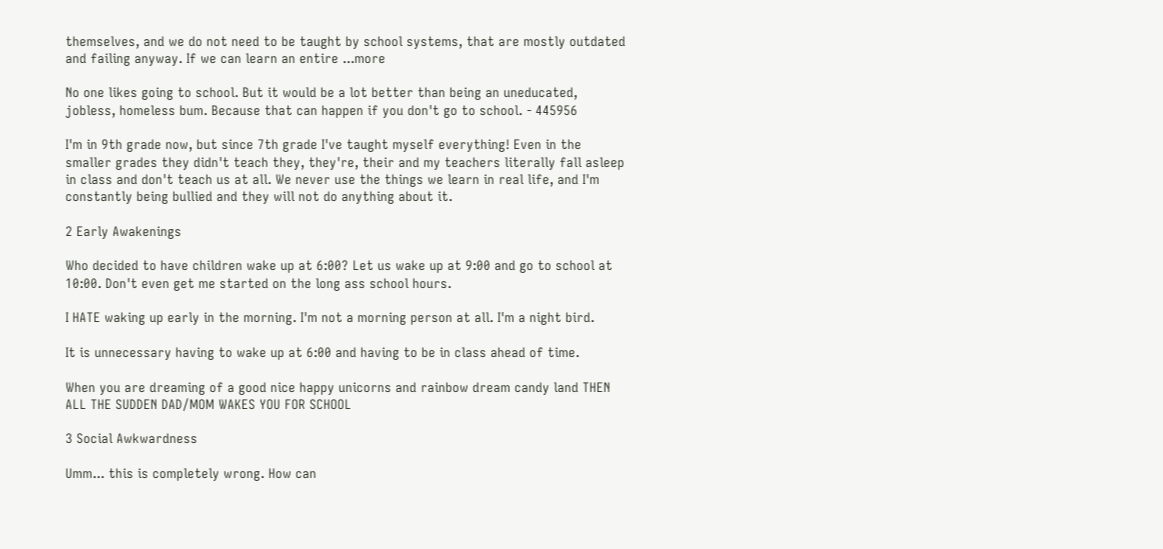themselves, and we do not need to be taught by school systems, that are mostly outdated and failing anyway. If we can learn an entire ...more

No one likes going to school. But it would be a lot better than being an uneducated, jobless, homeless bum. Because that can happen if you don't go to school. - 445956

I'm in 9th grade now, but since 7th grade I've taught myself everything! Even in the smaller grades they didn't teach they, they're, their and my teachers literally fall asleep in class and don't teach us at all. We never use the things we learn in real life, and I'm constantly being bullied and they will not do anything about it.

2 Early Awakenings

Who decided to have children wake up at 6:00? Let us wake up at 9:00 and go to school at 10:00. Don't even get me started on the long ass school hours.

I HATE waking up early in the morning. I'm not a morning person at all. I'm a night bird.

It is unnecessary having to wake up at 6:00 and having to be in class ahead of time.

When you are dreaming of a good nice happy unicorns and rainbow dream candy land THEN ALL THE SUDDEN DAD/MOM WAKES YOU FOR SCHOOL

3 Social Awkwardness

Umm... this is completely wrong. How can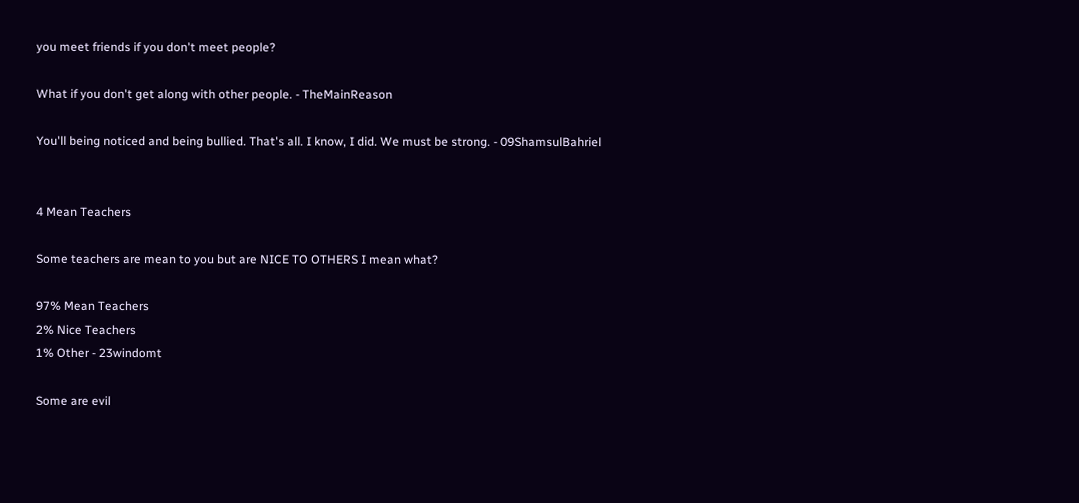you meet friends if you don't meet people?

What if you don't get along with other people. - TheMainReason

You'll being noticed and being bullied. That's all. I know, I did. We must be strong. - 09ShamsulBahriel


4 Mean Teachers

Some teachers are mean to you but are NICE TO OTHERS I mean what?

97% Mean Teachers
2% Nice Teachers
1% Other - 23windomt

Some are evil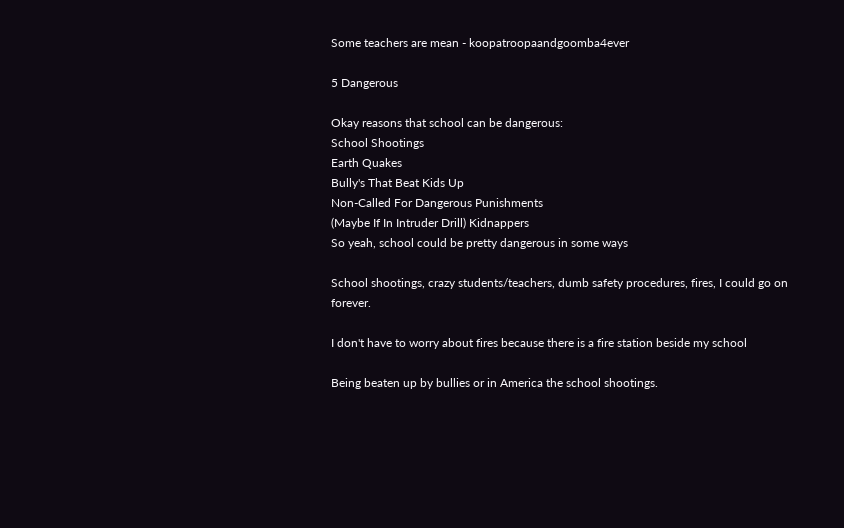Some teachers are mean - koopatroopaandgoomba4ever

5 Dangerous

Okay reasons that school can be dangerous:
School Shootings
Earth Quakes
Bully's That Beat Kids Up
Non-Called For Dangerous Punishments
(Maybe If In Intruder Drill) Kidnappers
So yeah, school could be pretty dangerous in some ways

School shootings, crazy students/teachers, dumb safety procedures, fires, I could go on forever.

I don't have to worry about fires because there is a fire station beside my school

Being beaten up by bullies or in America the school shootings.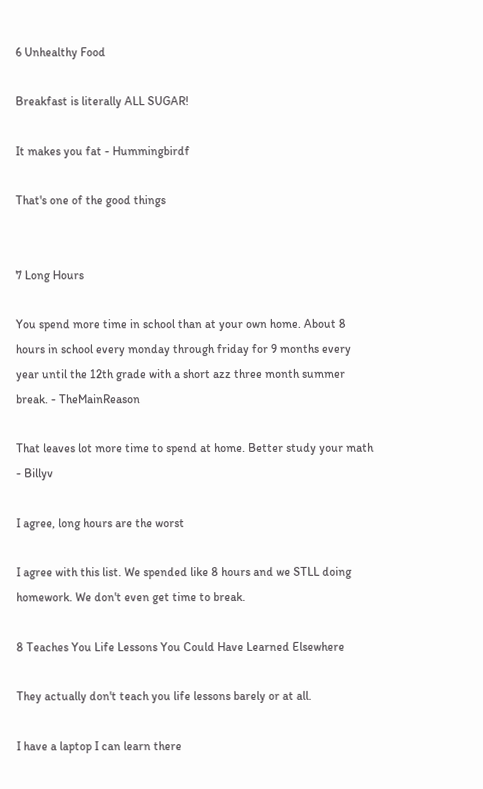6 Unhealthy Food

Breakfast is literally ALL SUGAR!

It makes you fat - Hummingbirdf

That's one of the good things


7 Long Hours

You spend more time in school than at your own home. About 8 hours in school every monday through friday for 9 months every year until the 12th grade with a short azz three month summer break. - TheMainReason

That leaves lot more time to spend at home. Better study your math - Billyv

I agree, long hours are the worst

I agree with this list. We spended like 8 hours and we STLL doing homework. We don't even get time to break.

8 Teaches You Life Lessons You Could Have Learned Elsewhere

They actually don't teach you life lessons barely or at all.

I have a laptop I can learn there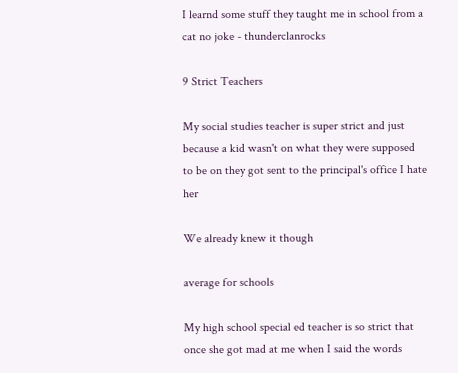I learnd some stuff they taught me in school from a cat no joke - thunderclanrocks

9 Strict Teachers

My social studies teacher is super strict and just because a kid wasn't on what they were supposed to be on they got sent to the principal's office I hate her

We already knew it though

average for schools

My high school special ed teacher is so strict that once she got mad at me when I said the words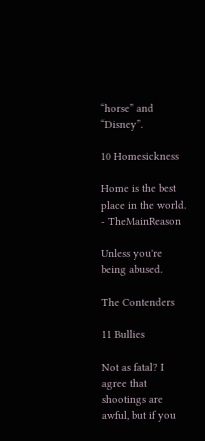“horse” and “Disney”.

10 Homesickness

Home is the best place in the world. - TheMainReason

Unless you're being abused.

The Contenders

11 Bullies

Not as fatal? I agree that shootings are awful, but if you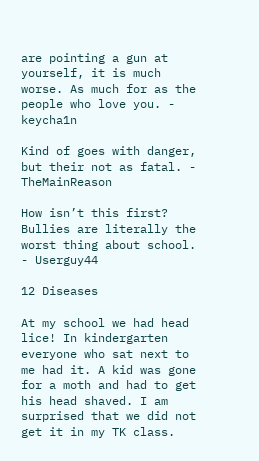are pointing a gun at yourself, it is much worse. As much for as the people who love you. - keycha1n

Kind of goes with danger, but their not as fatal. - TheMainReason

How isn’t this first? Bullies are literally the worst thing about school. - Userguy44

12 Diseases

At my school we had head lice! In kindergarten everyone who sat next to me had it. A kid was gone for a moth and had to get his head shaved. I am surprised that we did not get it in my TK class.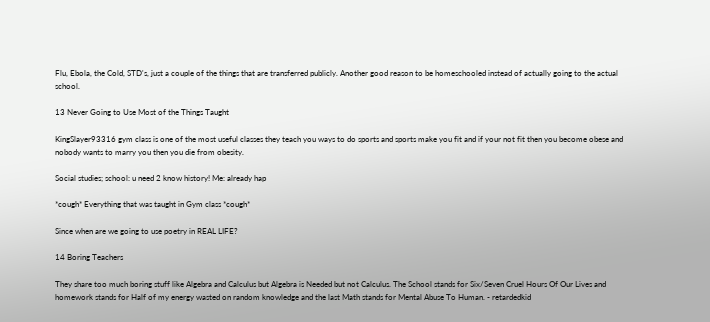Flu, Ebola, the Cold, STD's, just a couple of the things that are transferred publicly. Another good reason to be homeschooled instead of actually going to the actual school.

13 Never Going to Use Most of the Things Taught

KingSlayer93316 gym class is one of the most useful classes they teach you ways to do sports and sports make you fit and if your not fit then you become obese and nobody wants to marry you then you die from obesity.

Social studies; school: u need 2 know history! Me: already hap

*cough* Everything that was taught in Gym class *cough*

Since when are we going to use poetry in REAL LIFE?

14 Boring Teachers

They share too much boring stuff like Algebra and Calculus but Algebra is Needed but not Calculus. The School stands for Six/Seven Cruel Hours Of Our Lives and homework stands for Half of my energy wasted on random knowledge and the last Math stands for Mental Abuse To Human. - retardedkid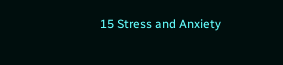15 Stress and Anxiety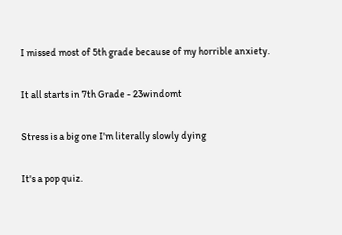I missed most of 5th grade because of my horrible anxiety.

It all starts in 7th Grade - 23windomt

Stress is a big one I'm literally slowly dying

It's a pop quiz.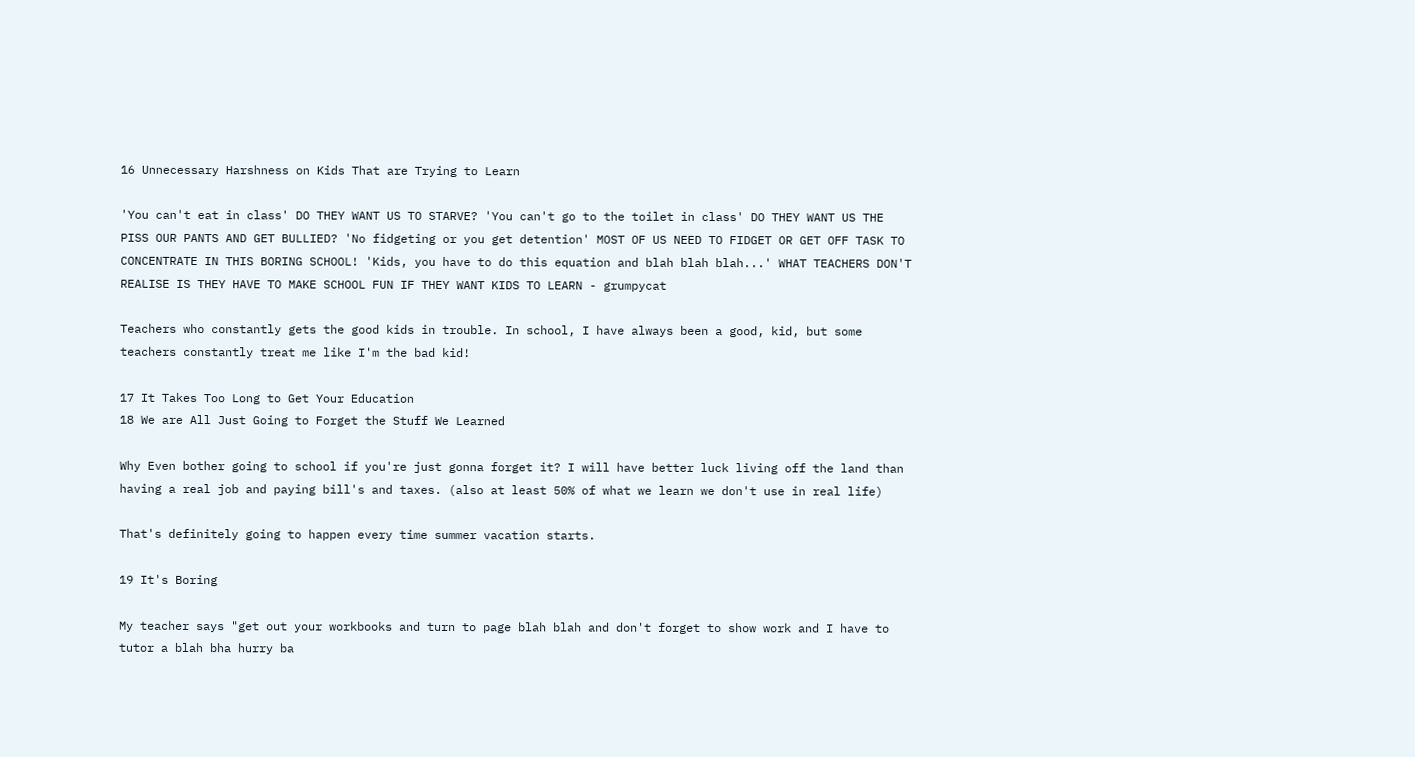16 Unnecessary Harshness on Kids That are Trying to Learn

'You can't eat in class' DO THEY WANT US TO STARVE? 'You can't go to the toilet in class' DO THEY WANT US THE PISS OUR PANTS AND GET BULLIED? 'No fidgeting or you get detention' MOST OF US NEED TO FIDGET OR GET OFF TASK TO CONCENTRATE IN THIS BORING SCHOOL! 'Kids, you have to do this equation and blah blah blah...' WHAT TEACHERS DON'T REALISE IS THEY HAVE TO MAKE SCHOOL FUN IF THEY WANT KIDS TO LEARN - grumpycat

Teachers who constantly gets the good kids in trouble. In school, I have always been a good, kid, but some teachers constantly treat me like I'm the bad kid!

17 It Takes Too Long to Get Your Education
18 We are All Just Going to Forget the Stuff We Learned

Why Even bother going to school if you're just gonna forget it? I will have better luck living off the land than having a real job and paying bill's and taxes. (also at least 50% of what we learn we don't use in real life)

That's definitely going to happen every time summer vacation starts.

19 It's Boring

My teacher says "get out your workbooks and turn to page blah blah and don't forget to show work and I have to tutor a blah bha hurry ba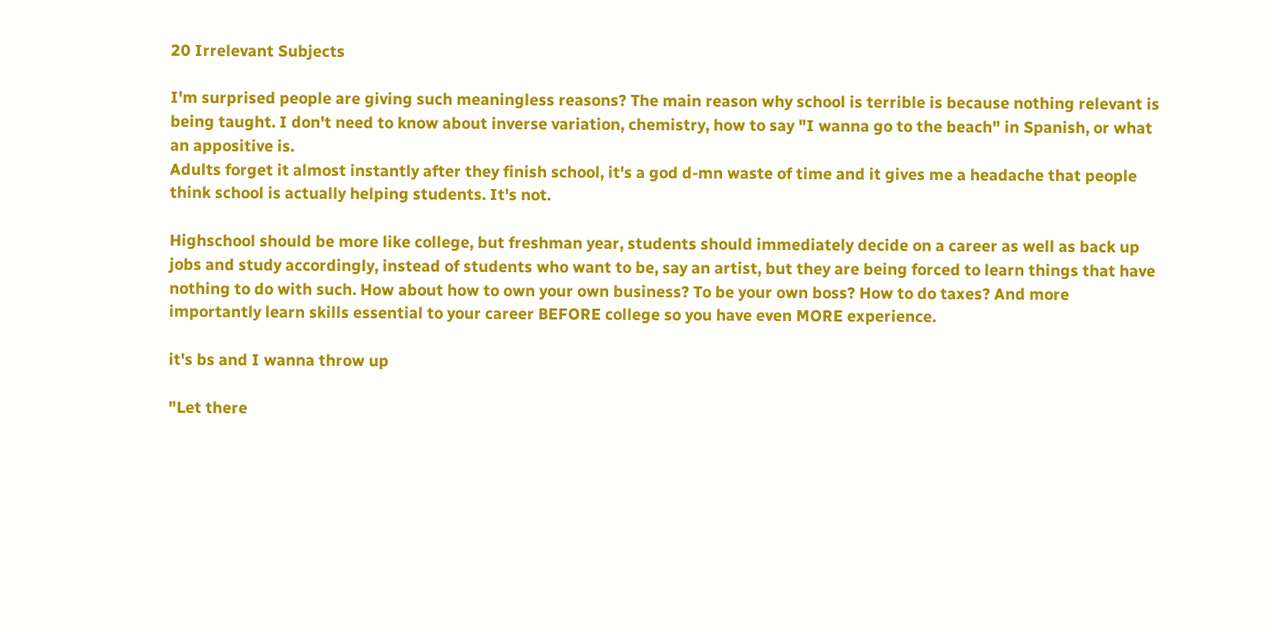20 Irrelevant Subjects

I'm surprised people are giving such meaningless reasons? The main reason why school is terrible is because nothing relevant is being taught. I don't need to know about inverse variation, chemistry, how to say "I wanna go to the beach" in Spanish, or what an appositive is.
Adults forget it almost instantly after they finish school, it's a god d-mn waste of time and it gives me a headache that people think school is actually helping students. It's not.

Highschool should be more like college, but freshman year, students should immediately decide on a career as well as back up jobs and study accordingly, instead of students who want to be, say an artist, but they are being forced to learn things that have nothing to do with such. How about how to own your own business? To be your own boss? How to do taxes? And more importantly learn skills essential to your career BEFORE college so you have even MORE experience.

it's bs and I wanna throw up

"Let there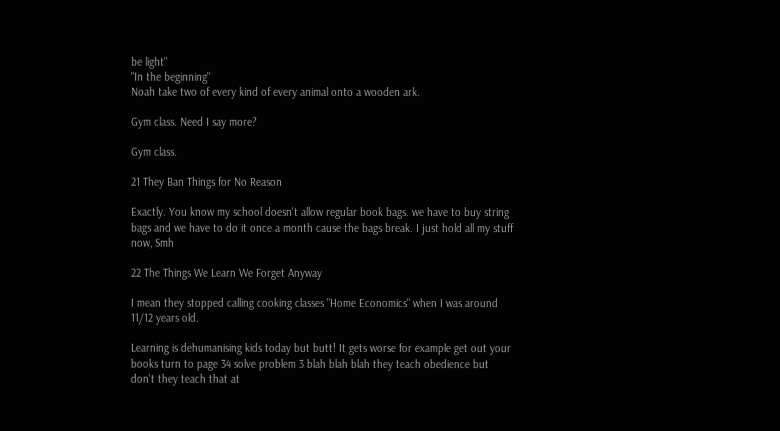be light"
"In the beginning"
Noah take two of every kind of every animal onto a wooden ark.

Gym class. Need I say more?

Gym class.

21 They Ban Things for No Reason

Exactly. You know my school doesn't allow regular book bags. we have to buy string bags and we have to do it once a month cause the bags break. I just hold all my stuff now, Smh

22 The Things We Learn We Forget Anyway

I mean they stopped calling cooking classes "Home Economics" when I was around 11/12 years old.

Learning is dehumanising kids today but butt! It gets worse for example get out your books turn to page 34 solve problem 3 blah blah blah they teach obedience but don't they teach that at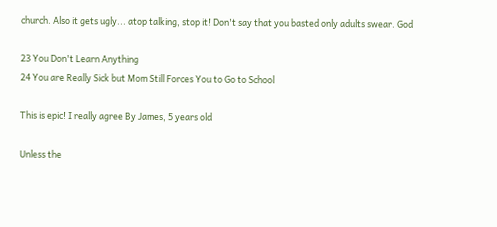church. Also it gets ugly... atop talking, stop it! Don't say that you basted only adults swear. God

23 You Don't Learn Anything
24 You are Really Sick but Mom Still Forces You to Go to School

This is epic! I really agree By James, 5 years old

Unless the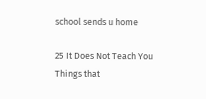school sends u home

25 It Does Not Teach You Things that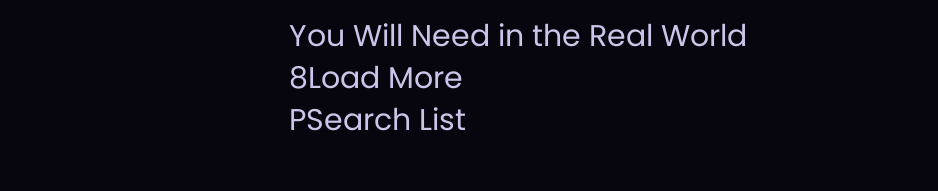You Will Need in the Real World
8Load More
PSearch List